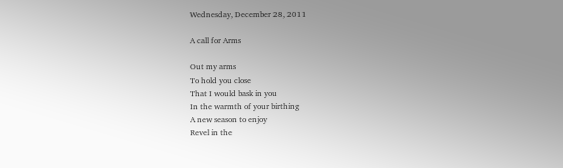Wednesday, December 28, 2011

A call for Arms

Out my arms
To hold you close
That I would bask in you
In the warmth of your birthing
A new season to enjoy
Revel in the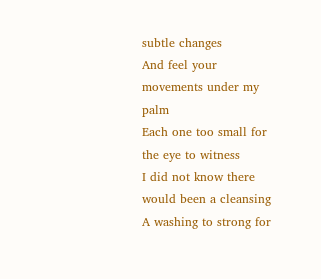subtle changes
And feel your movements under my palm
Each one too small for the eye to witness
I did not know there would been a cleansing
A washing to strong for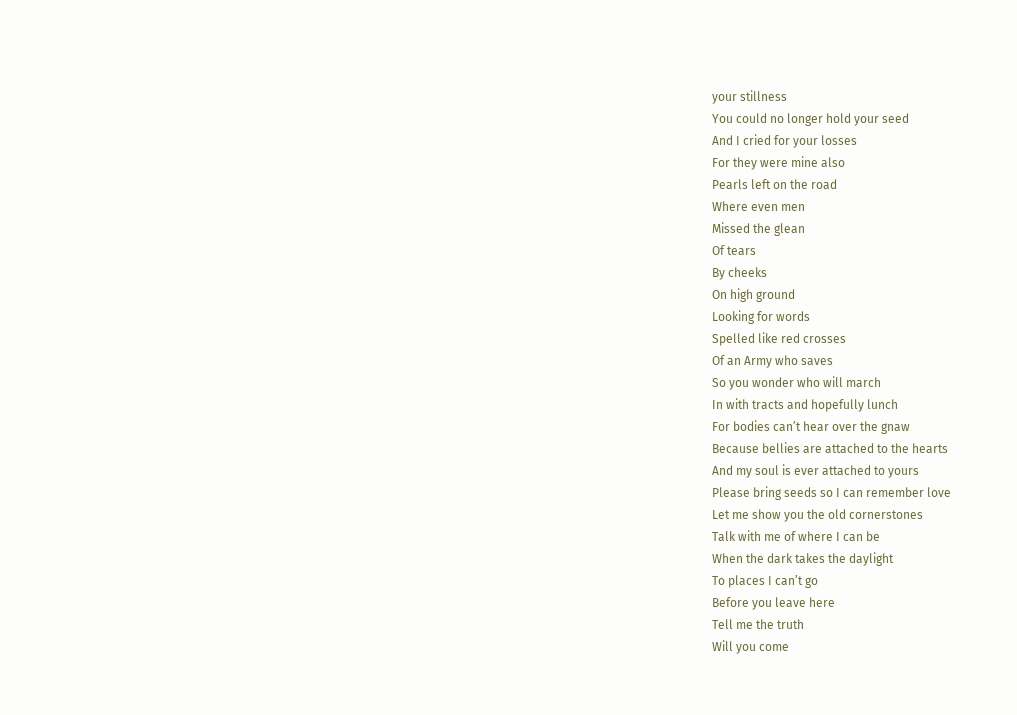your stillness
You could no longer hold your seed
And I cried for your losses
For they were mine also
Pearls left on the road
Where even men
Missed the glean
Of tears
By cheeks
On high ground
Looking for words
Spelled like red crosses
Of an Army who saves
So you wonder who will march
In with tracts and hopefully lunch
For bodies can’t hear over the gnaw
Because bellies are attached to the hearts
And my soul is ever attached to yours
Please bring seeds so I can remember love
Let me show you the old cornerstones
Talk with me of where I can be
When the dark takes the daylight
To places I can’t go
Before you leave here
Tell me the truth
Will you come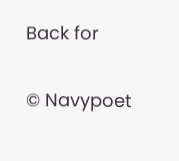Back for

© Navypoet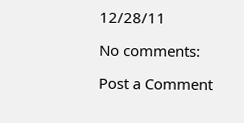12/28/11

No comments:

Post a Comment